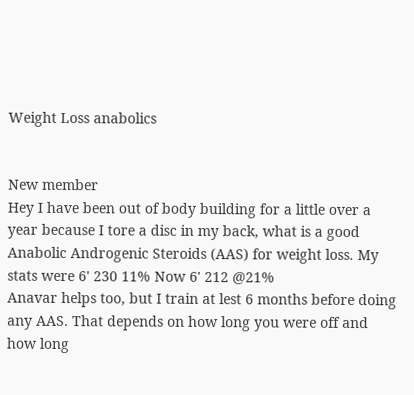Weight Loss anabolics


New member
Hey I have been out of body building for a little over a year because I tore a disc in my back, what is a good Anabolic Androgenic Steroids (AAS) for weight loss. My stats were 6' 230 11% Now 6' 212 @21%
Anavar helps too, but I train at lest 6 months before doing any AAS. That depends on how long you were off and how long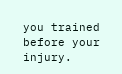you trained before your injury.